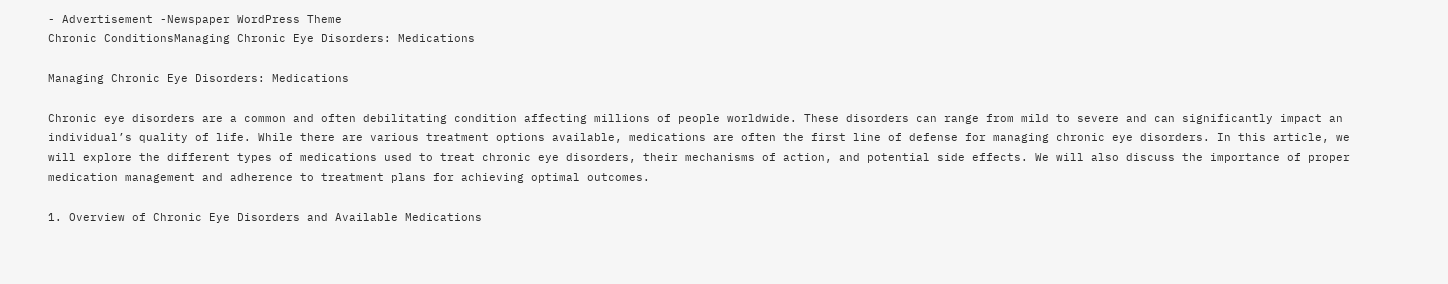- Advertisement -Newspaper WordPress Theme
Chronic ConditionsManaging Chronic Eye Disorders: Medications

Managing Chronic Eye Disorders: Medications

Chronic eye disorders are a common and often debilitating condition affecting millions of people worldwide. These disorders can range from mild to severe and can significantly impact an individual’s quality of life. While there are various treatment options available, medications are often the first line of defense for managing chronic eye disorders. In this article, we will explore the different types of medications used to treat chronic eye disorders, their mechanisms of action, and potential side effects. We will also discuss the importance of proper medication management and adherence to treatment plans for achieving optimal outcomes.

1. Overview of Chronic Eye Disorders and Available Medications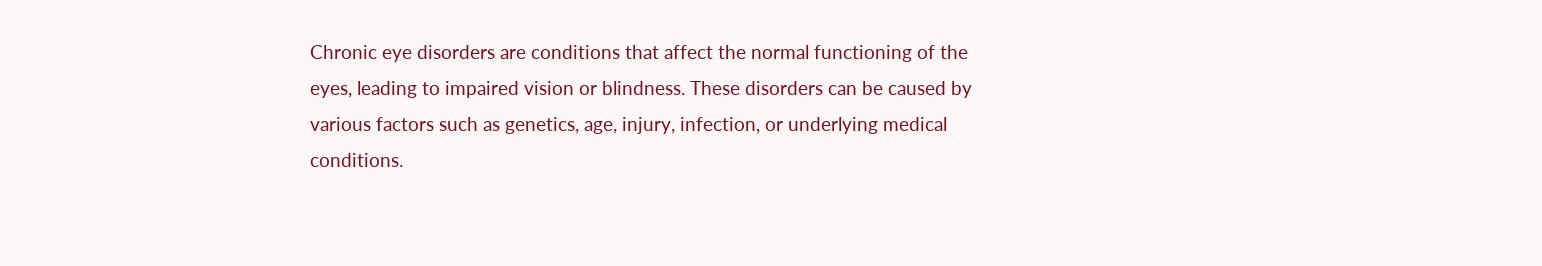Chronic eye disorders are conditions that affect the normal functioning of the eyes, leading to impaired vision or blindness. These disorders can be caused by various factors such as genetics, age, injury, infection, or underlying medical conditions.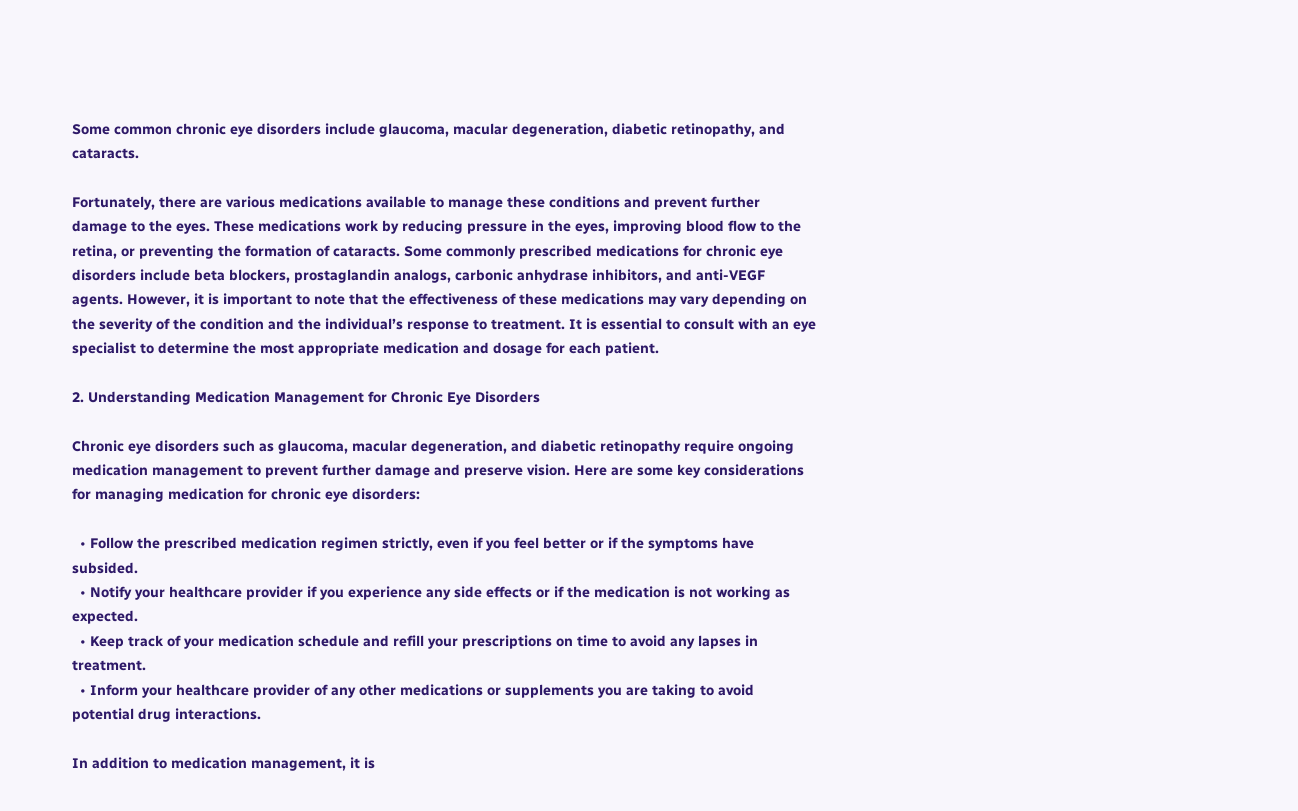Some common chronic eye disorders include glaucoma, macular degeneration, diabetic retinopathy, and cataracts.

Fortunately, there are various medications available to manage these conditions and prevent further damage to the eyes. These medications work by reducing pressure in the eyes, improving blood flow to the retina, or preventing the formation of cataracts. Some commonly prescribed medications for chronic eye disorders include beta blockers, prostaglandin analogs, carbonic anhydrase inhibitors, and anti-VEGF agents. However, it is important to note that the effectiveness of these medications may vary depending on the severity of the condition and the individual’s response to treatment. It is essential to consult with an eye specialist to determine the most appropriate medication and dosage for each patient.

2. Understanding Medication Management for Chronic Eye Disorders

Chronic eye disorders such as glaucoma, macular degeneration, and diabetic retinopathy require ongoing medication management to prevent further damage and preserve vision. Here are some key considerations for managing medication for chronic eye disorders:

  • Follow the prescribed medication regimen strictly, even if you feel better or if the symptoms have subsided.
  • Notify your healthcare provider if you experience any side effects or if the medication is not working as expected.
  • Keep track of your medication schedule and refill your prescriptions on time to avoid any lapses in treatment.
  • Inform your healthcare provider of any other medications or supplements you are taking to avoid potential drug interactions.

In addition to medication management, it is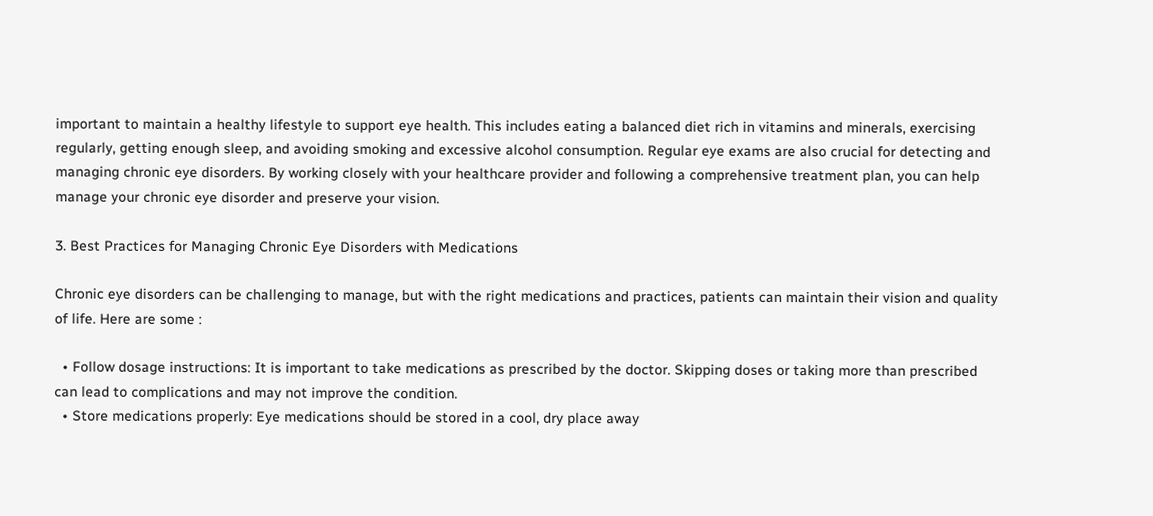important to maintain a healthy lifestyle to support eye health. This includes eating a balanced diet rich in vitamins and minerals, exercising regularly, getting enough sleep, and avoiding smoking and excessive alcohol consumption. Regular eye exams are also crucial for detecting and managing chronic eye disorders. By working closely with your healthcare provider and following a comprehensive treatment plan, you can help manage your chronic eye disorder and preserve your vision.

3. Best Practices for Managing Chronic Eye Disorders with Medications

Chronic eye disorders can be challenging to manage, but with the right medications and practices, patients can maintain their vision and quality of life. Here are some :

  • Follow dosage instructions: It is important to take medications as prescribed by the doctor. Skipping doses or taking more than prescribed can lead to complications and may not improve the condition.
  • Store medications properly: Eye medications should be stored in a cool, dry place away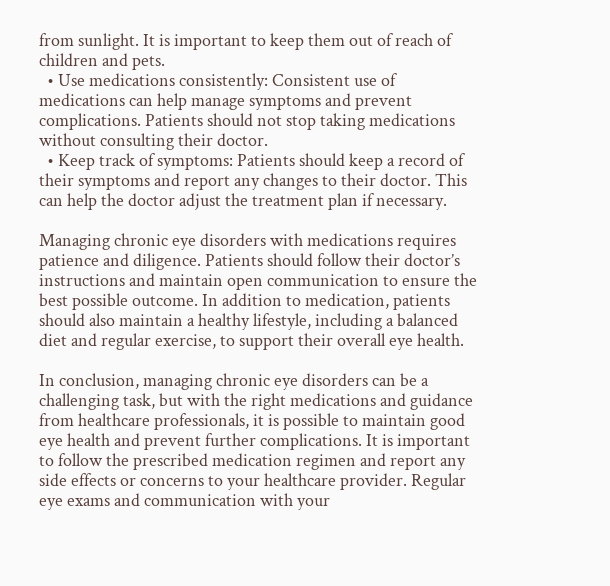from sunlight. It is important to keep them out of reach of children and pets.
  • Use medications consistently: Consistent use of medications can help manage symptoms and prevent complications. Patients should not stop taking medications without consulting their doctor.
  • Keep track of symptoms: Patients should keep a record of their symptoms and report any changes to their doctor. This can help the doctor adjust the treatment plan if necessary.

Managing chronic eye disorders with medications requires patience and diligence. Patients should follow their doctor’s instructions and maintain open communication to ensure the best possible outcome. In addition to medication, patients should also maintain a healthy lifestyle, including a balanced diet and regular exercise, to support their overall eye health.

In conclusion, managing chronic eye disorders can be a challenging task, but with the right medications and guidance from healthcare professionals, it is possible to maintain good eye health and prevent further complications. It is important to follow the prescribed medication regimen and report any side effects or concerns to your healthcare provider. Regular eye exams and communication with your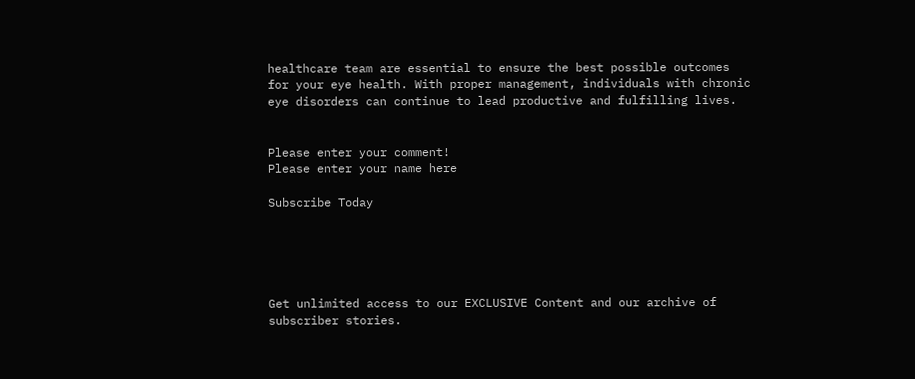healthcare team are essential to ensure the best possible outcomes for your eye health. With proper management, individuals with chronic eye disorders can continue to lead productive and fulfilling lives.


Please enter your comment!
Please enter your name here

Subscribe Today





Get unlimited access to our EXCLUSIVE Content and our archive of subscriber stories.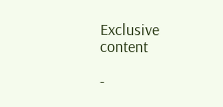Exclusive content

-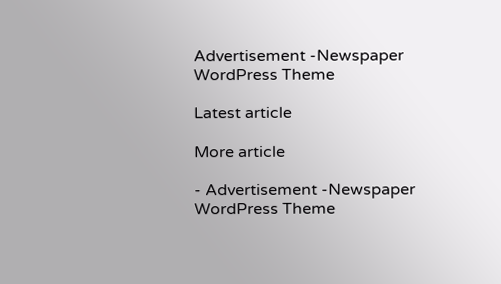Advertisement -Newspaper WordPress Theme

Latest article

More article

- Advertisement -Newspaper WordPress Theme